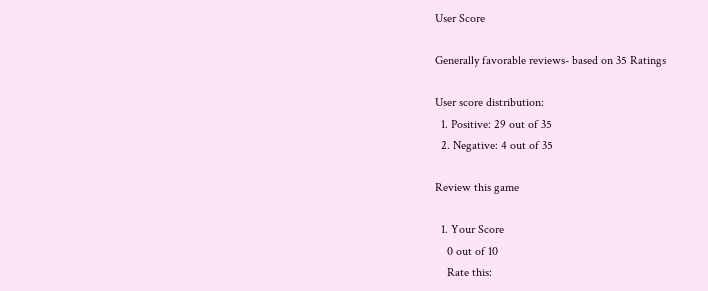User Score

Generally favorable reviews- based on 35 Ratings

User score distribution:
  1. Positive: 29 out of 35
  2. Negative: 4 out of 35

Review this game

  1. Your Score
    0 out of 10
    Rate this: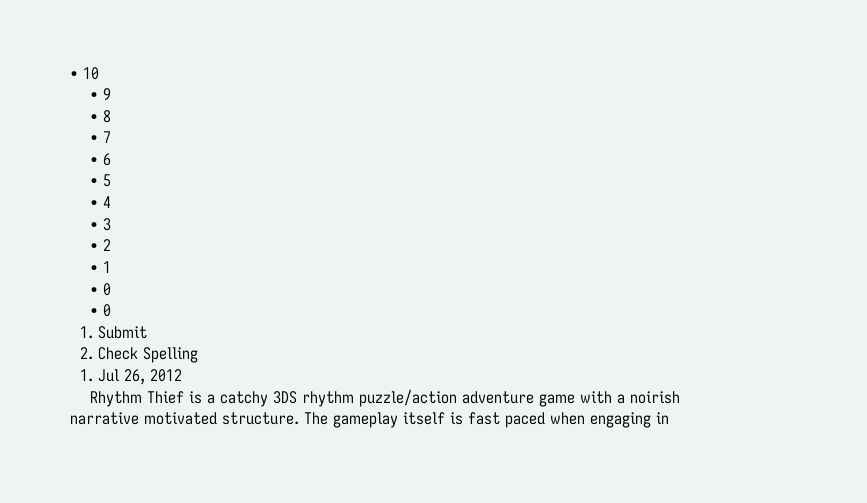• 10
    • 9
    • 8
    • 7
    • 6
    • 5
    • 4
    • 3
    • 2
    • 1
    • 0
    • 0
  1. Submit
  2. Check Spelling
  1. Jul 26, 2012
    Rhythm Thief is a catchy 3DS rhythm puzzle/action adventure game with a noirish narrative motivated structure. The gameplay itself is fast paced when engaging in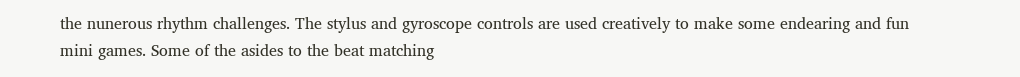the nunerous rhythm challenges. The stylus and gyroscope controls are used creatively to make some endearing and fun mini games. Some of the asides to the beat matching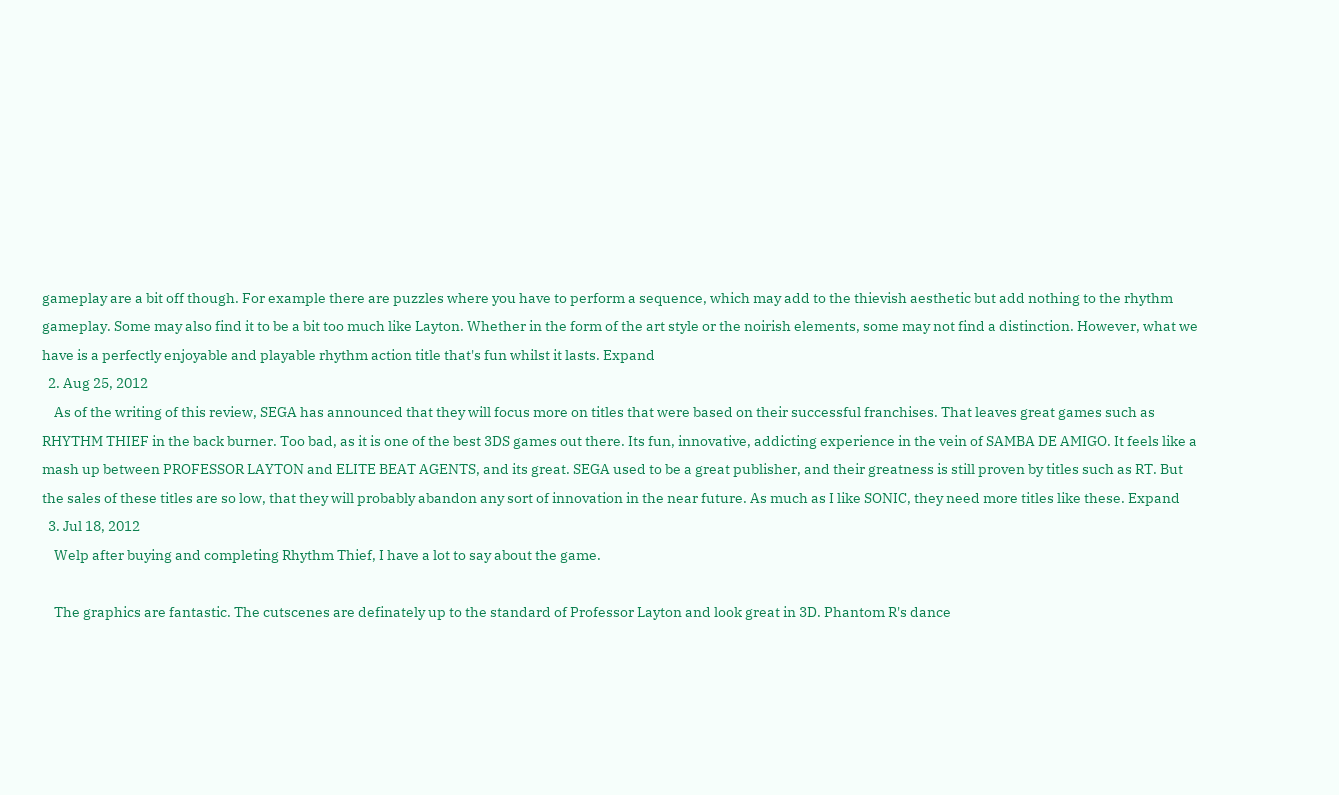gameplay are a bit off though. For example there are puzzles where you have to perform a sequence, which may add to the thievish aesthetic but add nothing to the rhythm gameplay. Some may also find it to be a bit too much like Layton. Whether in the form of the art style or the noirish elements, some may not find a distinction. However, what we have is a perfectly enjoyable and playable rhythm action title that's fun whilst it lasts. Expand
  2. Aug 25, 2012
    As of the writing of this review, SEGA has announced that they will focus more on titles that were based on their successful franchises. That leaves great games such as RHYTHM THIEF in the back burner. Too bad, as it is one of the best 3DS games out there. Its fun, innovative, addicting experience in the vein of SAMBA DE AMIGO. It feels like a mash up between PROFESSOR LAYTON and ELITE BEAT AGENTS, and its great. SEGA used to be a great publisher, and their greatness is still proven by titles such as RT. But the sales of these titles are so low, that they will probably abandon any sort of innovation in the near future. As much as I like SONIC, they need more titles like these. Expand
  3. Jul 18, 2012
    Welp after buying and completing Rhythm Thief, I have a lot to say about the game.

    The graphics are fantastic. The cutscenes are definately up to the standard of Professor Layton and look great in 3D. Phantom R's dance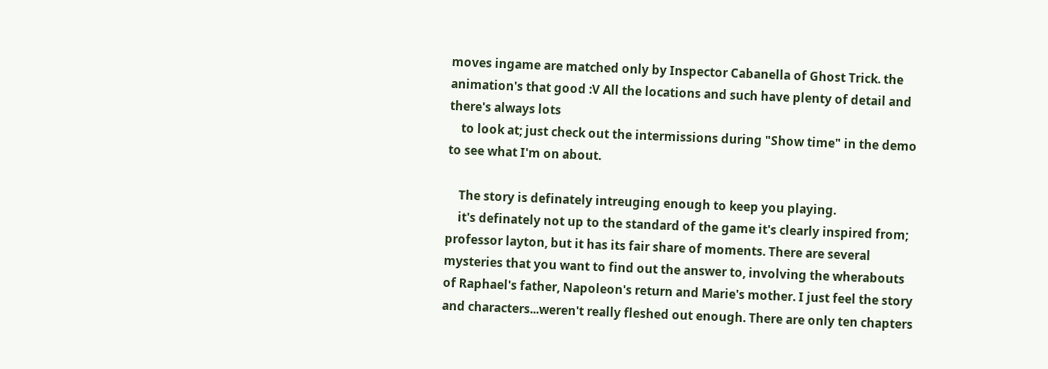moves ingame are matched only by Inspector Cabanella of Ghost Trick. the animation's that good :V All the locations and such have plenty of detail and there's always lots
    to look at; just check out the intermissions during "Show time" in the demo to see what I'm on about.

    The story is definately intreuging enough to keep you playing.
    it's definately not up to the standard of the game it's clearly inspired from; professor layton, but it has its fair share of moments. There are several mysteries that you want to find out the answer to, involving the wherabouts of Raphael's father, Napoleon's return and Marie's mother. I just feel the story and characters...weren't really fleshed out enough. There are only ten chapters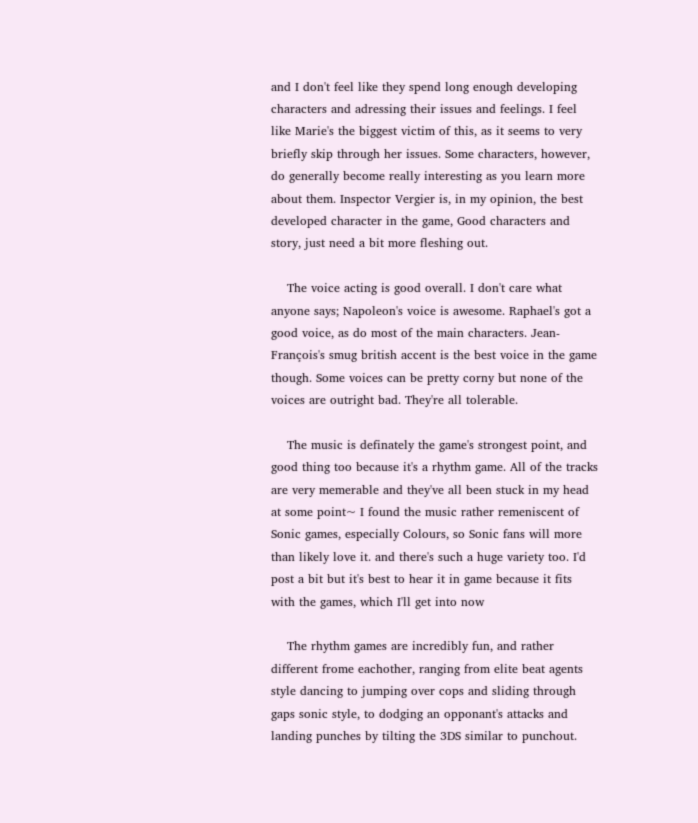and I don't feel like they spend long enough developing characters and adressing their issues and feelings. I feel like Marie's the biggest victim of this, as it seems to very briefly skip through her issues. Some characters, however, do generally become really interesting as you learn more about them. Inspector Vergier is, in my opinion, the best developed character in the game, Good characters and story, just need a bit more fleshing out.

    The voice acting is good overall. I don't care what anyone says; Napoleon's voice is awesome. Raphael's got a good voice, as do most of the main characters. Jean-François's smug british accent is the best voice in the game though. Some voices can be pretty corny but none of the voices are outright bad. They're all tolerable.

    The music is definately the game's strongest point, and good thing too because it's a rhythm game. All of the tracks are very memerable and they've all been stuck in my head at some point~ I found the music rather remeniscent of Sonic games, especially Colours, so Sonic fans will more than likely love it. and there's such a huge variety too. I'd post a bit but it's best to hear it in game because it fits with the games, which I'll get into now

    The rhythm games are incredibly fun, and rather different frome eachother, ranging from elite beat agents style dancing to jumping over cops and sliding through gaps sonic style, to dodging an opponant's attacks and landing punches by tilting the 3DS similar to punchout.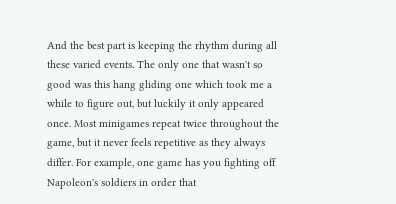And the best part is keeping the rhythm during all these varied events. The only one that wasn't so good was this hang gliding one which took me a while to figure out, but luckily it only appeared once. Most minigames repeat twice throughout the game, but it never feels repetitive as they always differ. For example, one game has you fighting off Napoleon's soldiers in order that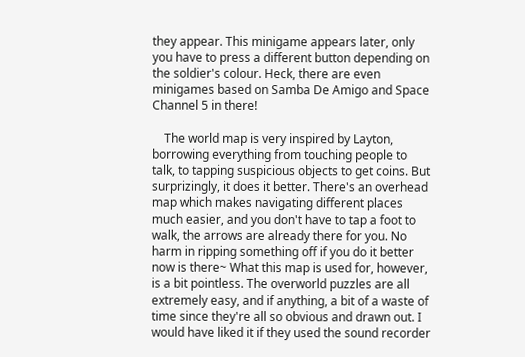they appear. This minigame appears later, only you have to press a different button depending on the soldier's colour. Heck, there are even minigames based on Samba De Amigo and Space Channel 5 in there!

    The world map is very inspired by Layton, borrowing everything from touching people to talk, to tapping suspicious objects to get coins. But surprizingly, it does it better. There's an overhead map which makes navigating different places much easier, and you don't have to tap a foot to walk, the arrows are already there for you. No harm in ripping something off if you do it better now is there~ What this map is used for, however, is a bit pointless. The overworld puzzles are all extremely easy, and if anything, a bit of a waste of time since they're all so obvious and drawn out. I would have liked it if they used the sound recorder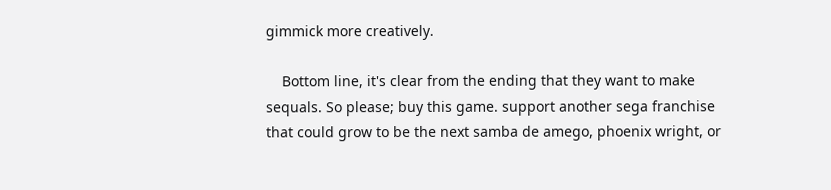gimmick more creatively.

    Bottom line, it's clear from the ending that they want to make sequals. So please; buy this game. support another sega franchise that could grow to be the next samba de amego, phoenix wright, or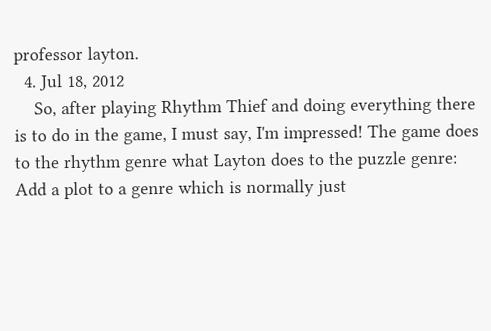professor layton.
  4. Jul 18, 2012
    So, after playing Rhythm Thief and doing everything there is to do in the game, I must say, I'm impressed! The game does to the rhythm genre what Layton does to the puzzle genre: Add a plot to a genre which is normally just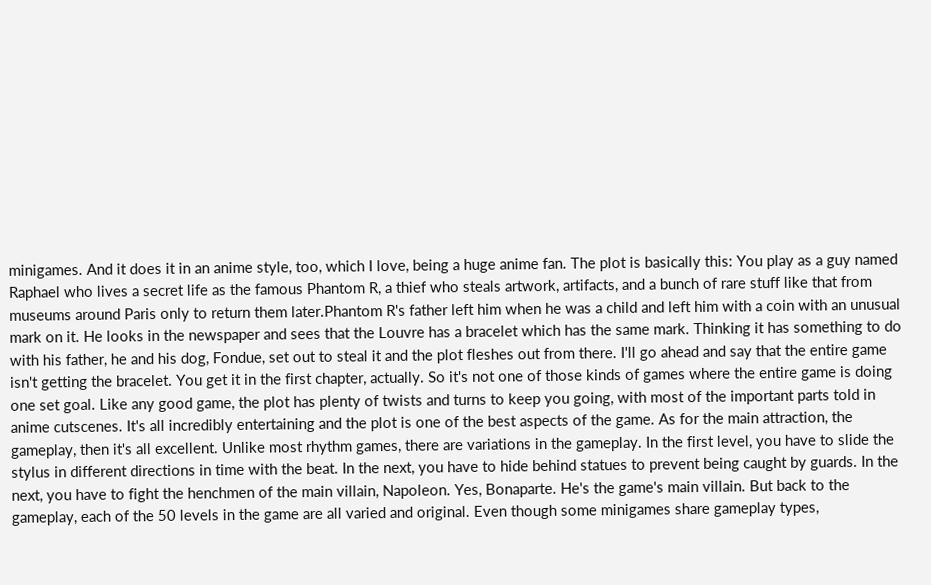minigames. And it does it in an anime style, too, which I love, being a huge anime fan. The plot is basically this: You play as a guy named Raphael who lives a secret life as the famous Phantom R, a thief who steals artwork, artifacts, and a bunch of rare stuff like that from museums around Paris only to return them later.Phantom R's father left him when he was a child and left him with a coin with an unusual mark on it. He looks in the newspaper and sees that the Louvre has a bracelet which has the same mark. Thinking it has something to do with his father, he and his dog, Fondue, set out to steal it and the plot fleshes out from there. I'll go ahead and say that the entire game isn't getting the bracelet. You get it in the first chapter, actually. So it's not one of those kinds of games where the entire game is doing one set goal. Like any good game, the plot has plenty of twists and turns to keep you going, with most of the important parts told in anime cutscenes. It's all incredibly entertaining and the plot is one of the best aspects of the game. As for the main attraction, the gameplay, then it's all excellent. Unlike most rhythm games, there are variations in the gameplay. In the first level, you have to slide the stylus in different directions in time with the beat. In the next, you have to hide behind statues to prevent being caught by guards. In the next, you have to fight the henchmen of the main villain, Napoleon. Yes, Bonaparte. He's the game's main villain. But back to the gameplay, each of the 50 levels in the game are all varied and original. Even though some minigames share gameplay types,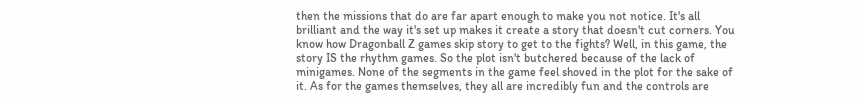then the missions that do are far apart enough to make you not notice. It's all brilliant and the way it's set up makes it create a story that doesn't cut corners. You know how Dragonball Z games skip story to get to the fights? Well, in this game, the story IS the rhythm games. So the plot isn't butchered because of the lack of minigames. None of the segments in the game feel shoved in the plot for the sake of it. As for the games themselves, they all are incredibly fun and the controls are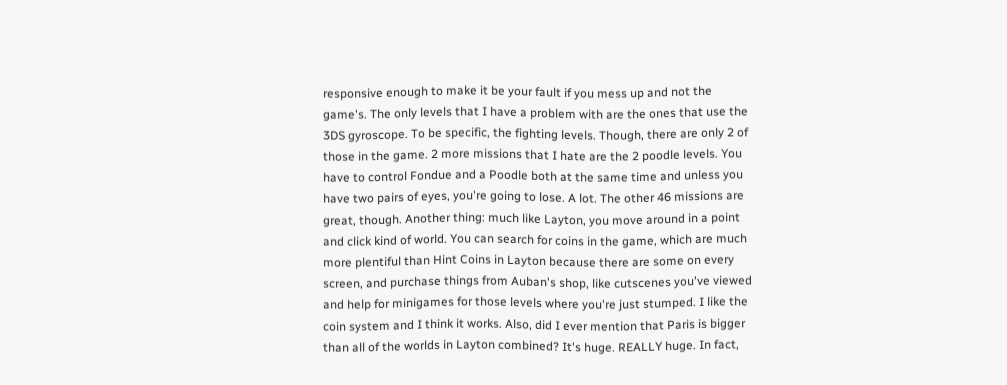responsive enough to make it be your fault if you mess up and not the game's. The only levels that I have a problem with are the ones that use the 3DS gyroscope. To be specific, the fighting levels. Though, there are only 2 of those in the game. 2 more missions that I hate are the 2 poodle levels. You have to control Fondue and a Poodle both at the same time and unless you have two pairs of eyes, you're going to lose. A lot. The other 46 missions are great, though. Another thing: much like Layton, you move around in a point and click kind of world. You can search for coins in the game, which are much more plentiful than Hint Coins in Layton because there are some on every screen, and purchase things from Auban's shop, like cutscenes you've viewed and help for minigames for those levels where you're just stumped. I like the coin system and I think it works. Also, did I ever mention that Paris is bigger than all of the worlds in Layton combined? It's huge. REALLY huge. In fact,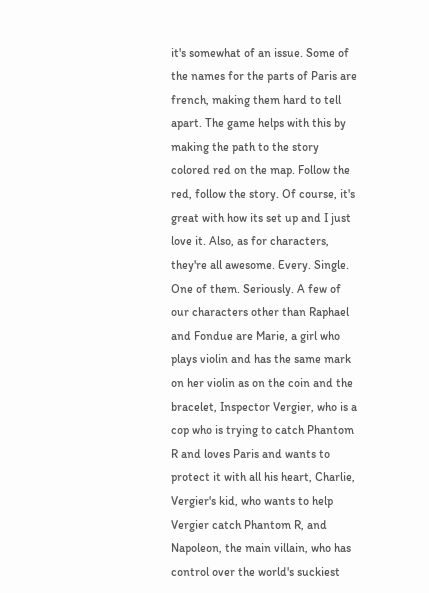it's somewhat of an issue. Some of the names for the parts of Paris are french, making them hard to tell apart. The game helps with this by making the path to the story colored red on the map. Follow the red, follow the story. Of course, it's great with how its set up and I just love it. Also, as for characters, they're all awesome. Every. Single. One of them. Seriously. A few of our characters other than Raphael and Fondue are Marie, a girl who plays violin and has the same mark on her violin as on the coin and the bracelet, Inspector Vergier, who is a cop who is trying to catch Phantom R and loves Paris and wants to protect it with all his heart, Charlie, Vergier's kid, who wants to help Vergier catch Phantom R, and Napoleon, the main villain, who has control over the world's suckiest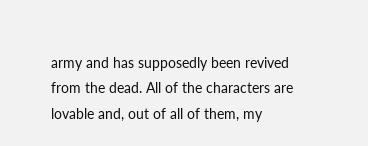army and has supposedly been revived from the dead. All of the characters are lovable and, out of all of them, my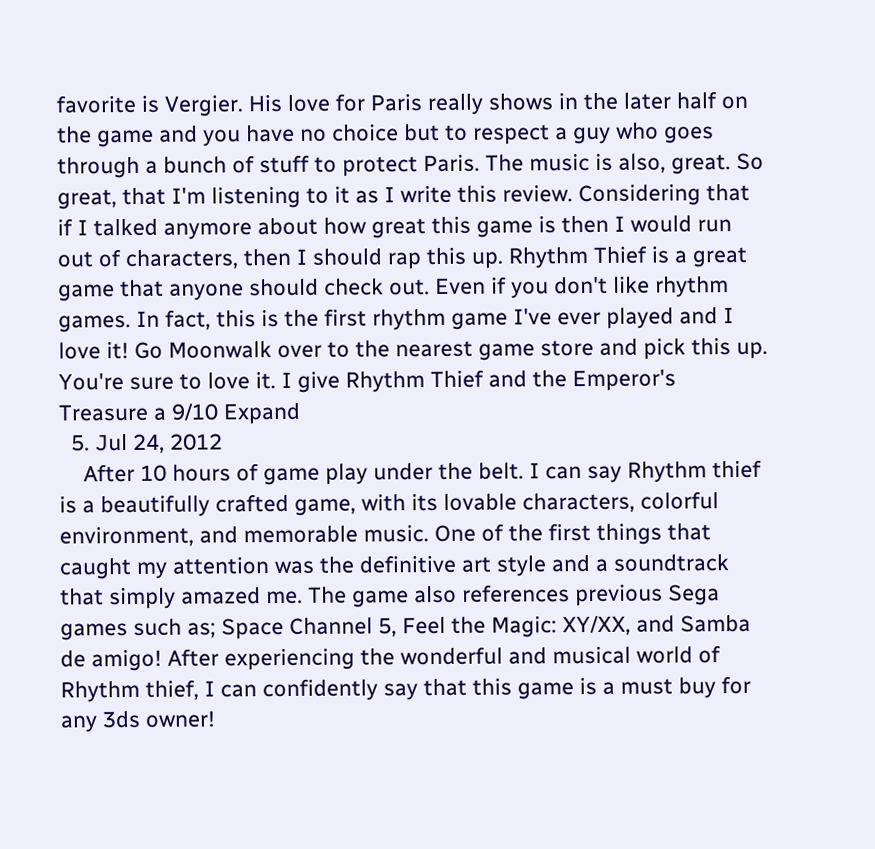favorite is Vergier. His love for Paris really shows in the later half on the game and you have no choice but to respect a guy who goes through a bunch of stuff to protect Paris. The music is also, great. So great, that I'm listening to it as I write this review. Considering that if I talked anymore about how great this game is then I would run out of characters, then I should rap this up. Rhythm Thief is a great game that anyone should check out. Even if you don't like rhythm games. In fact, this is the first rhythm game I've ever played and I love it! Go Moonwalk over to the nearest game store and pick this up. You're sure to love it. I give Rhythm Thief and the Emperor's Treasure a 9/10 Expand
  5. Jul 24, 2012
    After 10 hours of game play under the belt. I can say Rhythm thief is a beautifully crafted game, with its lovable characters, colorful environment, and memorable music. One of the first things that caught my attention was the definitive art style and a soundtrack that simply amazed me. The game also references previous Sega games such as; Space Channel 5, Feel the Magic: XY/XX, and Samba de amigo! After experiencing the wonderful and musical world of Rhythm thief, I can confidently say that this game is a must buy for any 3ds owner!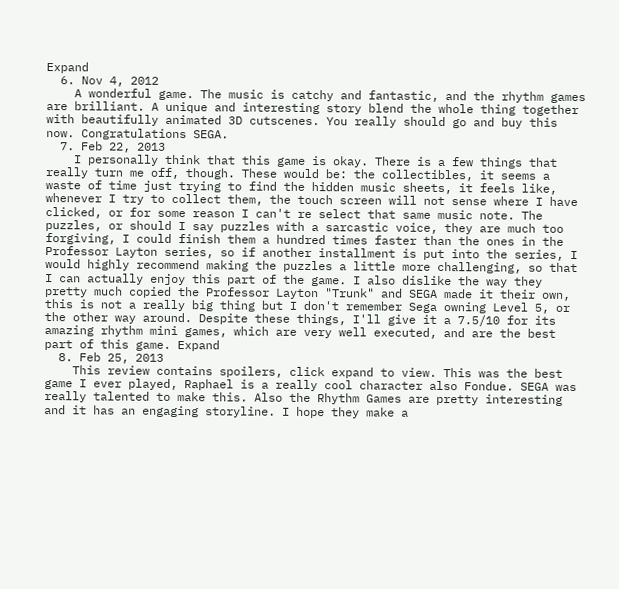Expand
  6. Nov 4, 2012
    A wonderful game. The music is catchy and fantastic, and the rhythm games are brilliant. A unique and interesting story blend the whole thing together with beautifully animated 3D cutscenes. You really should go and buy this now. Congratulations SEGA.
  7. Feb 22, 2013
    I personally think that this game is okay. There is a few things that really turn me off, though. These would be: the collectibles, it seems a waste of time just trying to find the hidden music sheets, it feels like, whenever I try to collect them, the touch screen will not sense where I have clicked, or for some reason I can't re select that same music note. The puzzles, or should I say puzzles with a sarcastic voice, they are much too forgiving, I could finish them a hundred times faster than the ones in the Professor Layton series, so if another installment is put into the series, I would highly recommend making the puzzles a little more challenging, so that I can actually enjoy this part of the game. I also dislike the way they pretty much copied the Professor Layton "Trunk" and SEGA made it their own, this is not a really big thing but I don't remember Sega owning Level 5, or the other way around. Despite these things, I'll give it a 7.5/10 for its amazing rhythm mini games, which are very well executed, and are the best part of this game. Expand
  8. Feb 25, 2013
    This review contains spoilers, click expand to view. This was the best game I ever played, Raphael is a really cool character also Fondue. SEGA was really talented to make this. Also the Rhythm Games are pretty interesting and it has an engaging storyline. I hope they make a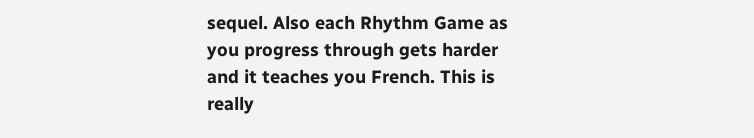sequel. Also each Rhythm Game as you progress through gets harder and it teaches you French. This is really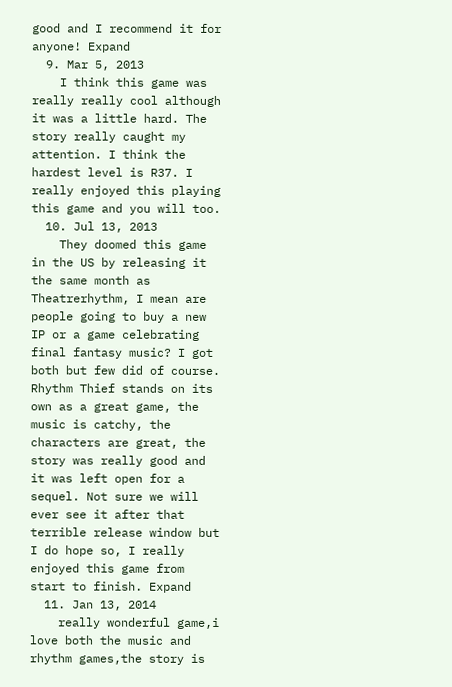good and I recommend it for anyone! Expand
  9. Mar 5, 2013
    I think this game was really really cool although it was a little hard. The story really caught my attention. I think the hardest level is R37. I really enjoyed this playing this game and you will too.
  10. Jul 13, 2013
    They doomed this game in the US by releasing it the same month as Theatrerhythm, I mean are people going to buy a new IP or a game celebrating final fantasy music? I got both but few did of course. Rhythm Thief stands on its own as a great game, the music is catchy, the characters are great, the story was really good and it was left open for a sequel. Not sure we will ever see it after that terrible release window but I do hope so, I really enjoyed this game from start to finish. Expand
  11. Jan 13, 2014
    really wonderful game,i love both the music and rhythm games,the story is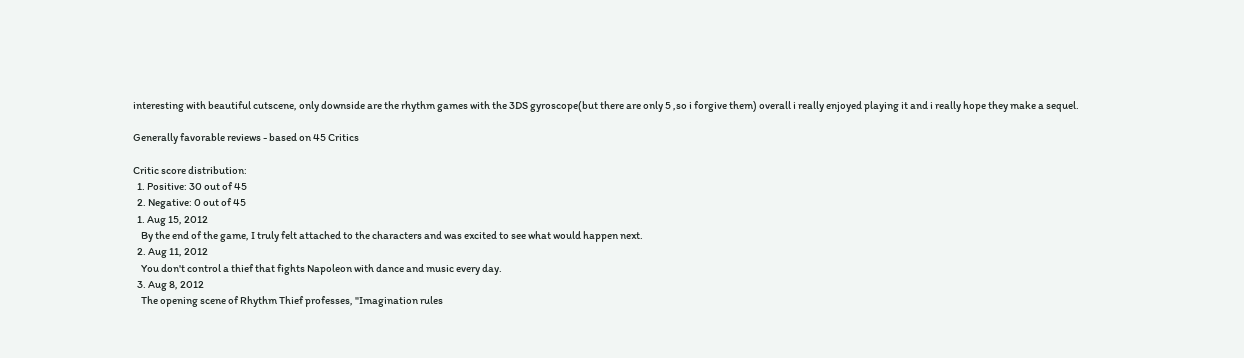interesting with beautiful cutscene, only downside are the rhythm games with the 3DS gyroscope(but there are only 5 ,so i forgive them) overall i really enjoyed playing it and i really hope they make a sequel.

Generally favorable reviews - based on 45 Critics

Critic score distribution:
  1. Positive: 30 out of 45
  2. Negative: 0 out of 45
  1. Aug 15, 2012
    By the end of the game, I truly felt attached to the characters and was excited to see what would happen next.
  2. Aug 11, 2012
    You don't control a thief that fights Napoleon with dance and music every day.
  3. Aug 8, 2012
    The opening scene of Rhythm Thief professes, "Imagination rules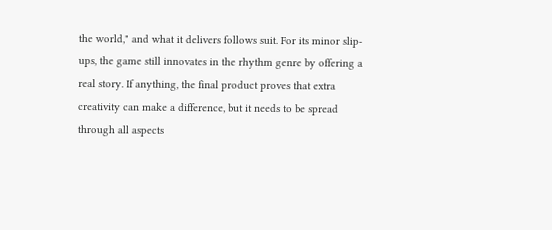the world," and what it delivers follows suit. For its minor slip-ups, the game still innovates in the rhythm genre by offering a real story. If anything, the final product proves that extra creativity can make a difference, but it needs to be spread through all aspects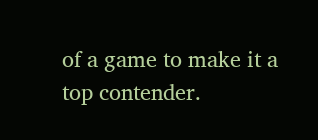of a game to make it a top contender.